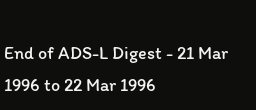End of ADS-L Digest - 21 Mar 1996 to 22 Mar 1996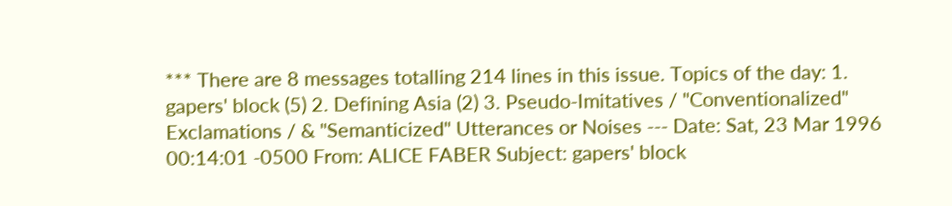*** There are 8 messages totalling 214 lines in this issue. Topics of the day: 1. gapers' block (5) 2. Defining Asia (2) 3. Pseudo-Imitatives / "Conventionalized" Exclamations / & "Semanticized" Utterances or Noises --- Date: Sat, 23 Mar 1996 00:14:01 -0500 From: ALICE FABER Subject: gapers' block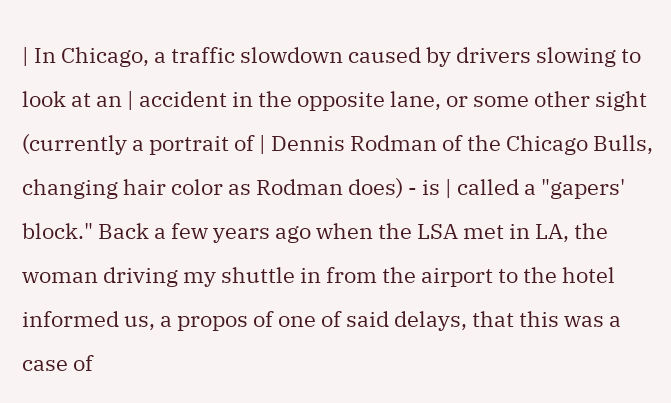| In Chicago, a traffic slowdown caused by drivers slowing to look at an | accident in the opposite lane, or some other sight (currently a portrait of | Dennis Rodman of the Chicago Bulls, changing hair color as Rodman does) - is | called a "gapers' block." Back a few years ago when the LSA met in LA, the woman driving my shuttle in from the airport to the hotel informed us, a propos of one of said delays, that this was a case of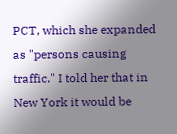PCT, which she expanded as "persons causing traffic." I told her that in New York it would be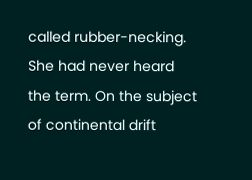called rubber-necking. She had never heard the term. On the subject of continental drift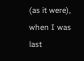(as it were), when I was last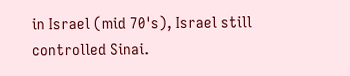in Israel (mid 70's), Israel still controlled Sinai.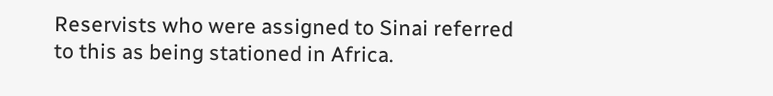Reservists who were assigned to Sinai referred to this as being stationed in Africa.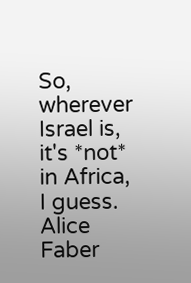So, wherever Israel is, it's *not* in Africa, I guess. Alice Faber